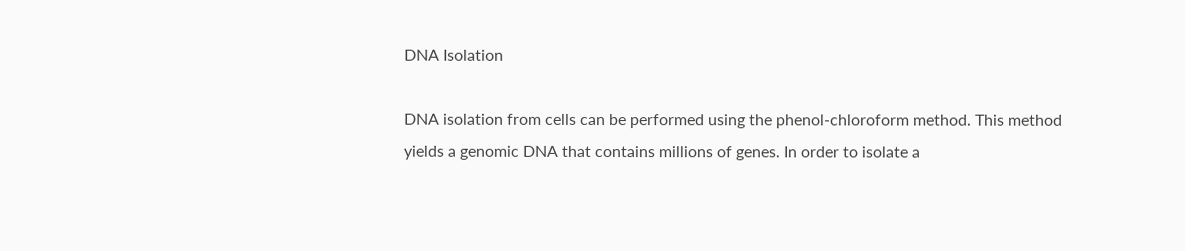DNA Isolation

DNA isolation from cells can be performed using the phenol-chloroform method. This method yields a genomic DNA that contains millions of genes. In order to isolate a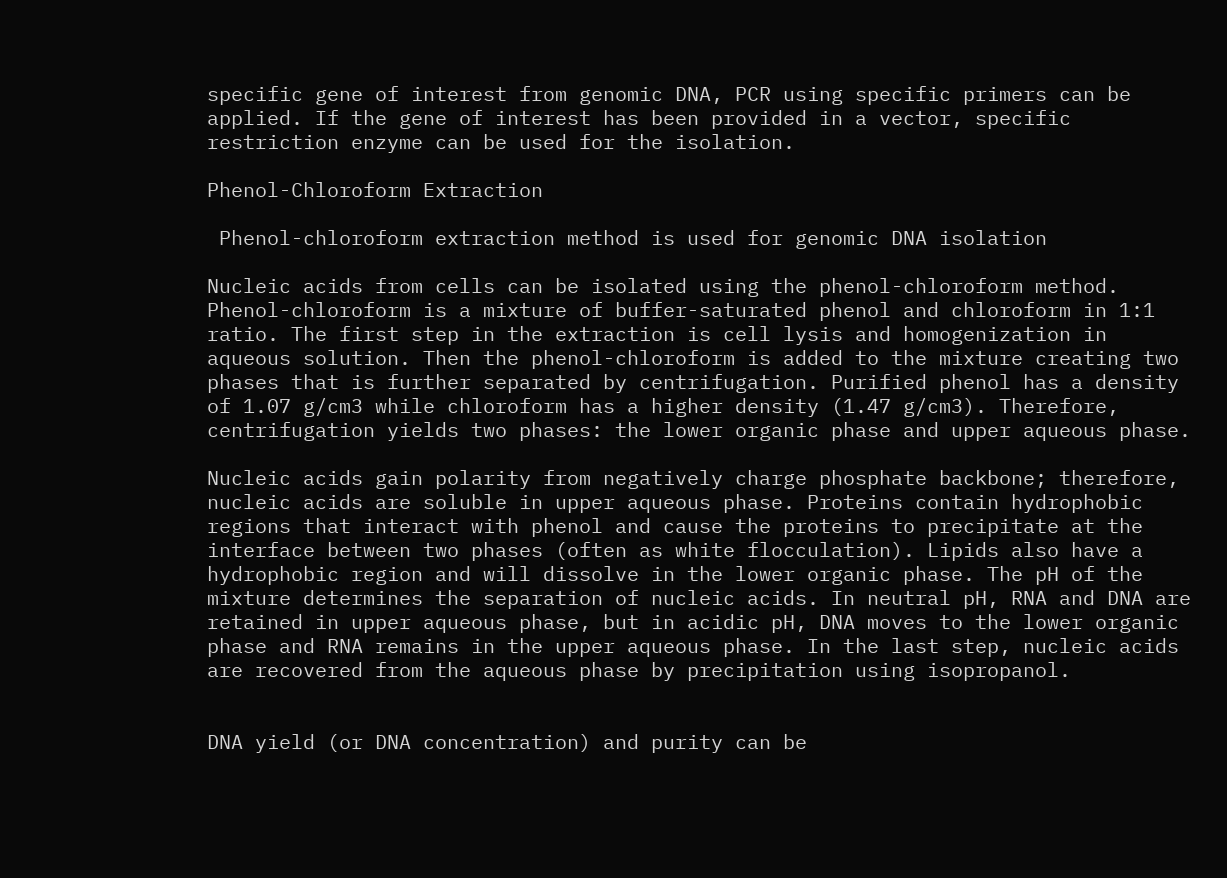specific gene of interest from genomic DNA, PCR using specific primers can be applied. If the gene of interest has been provided in a vector, specific restriction enzyme can be used for the isolation.

Phenol-Chloroform Extraction

 Phenol-chloroform extraction method is used for genomic DNA isolation

Nucleic acids from cells can be isolated using the phenol-chloroform method. Phenol-chloroform is a mixture of buffer-saturated phenol and chloroform in 1:1 ratio. The first step in the extraction is cell lysis and homogenization in aqueous solution. Then the phenol-chloroform is added to the mixture creating two phases that is further separated by centrifugation. Purified phenol has a density of 1.07 g/cm3 while chloroform has a higher density (1.47 g/cm3). Therefore, centrifugation yields two phases: the lower organic phase and upper aqueous phase.

Nucleic acids gain polarity from negatively charge phosphate backbone; therefore, nucleic acids are soluble in upper aqueous phase. Proteins contain hydrophobic regions that interact with phenol and cause the proteins to precipitate at the interface between two phases (often as white flocculation). Lipids also have a hydrophobic region and will dissolve in the lower organic phase. The pH of the mixture determines the separation of nucleic acids. In neutral pH, RNA and DNA are retained in upper aqueous phase, but in acidic pH, DNA moves to the lower organic phase and RNA remains in the upper aqueous phase. In the last step, nucleic acids are recovered from the aqueous phase by precipitation using isopropanol.


DNA yield (or DNA concentration) and purity can be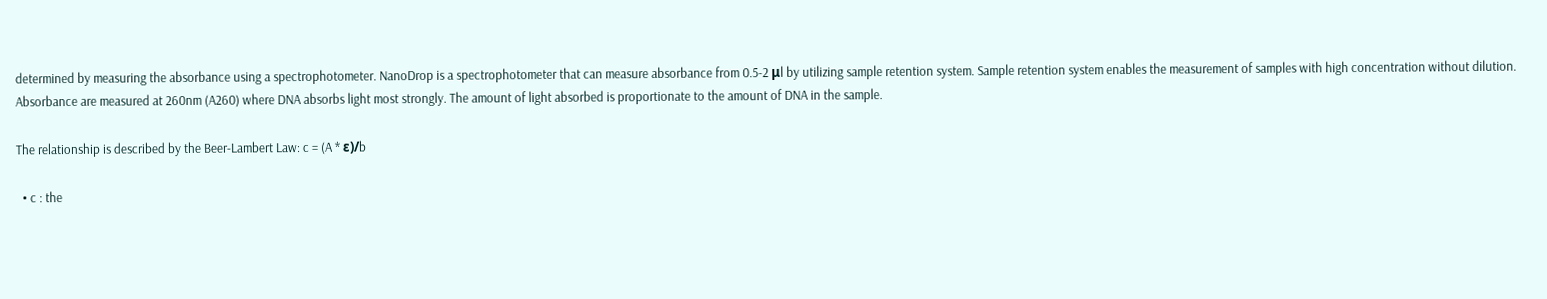determined by measuring the absorbance using a spectrophotometer. NanoDrop is a spectrophotometer that can measure absorbance from 0.5-2 μl by utilizing sample retention system. Sample retention system enables the measurement of samples with high concentration without dilution. Absorbance are measured at 260nm (A260) where DNA absorbs light most strongly. The amount of light absorbed is proportionate to the amount of DNA in the sample.

The relationship is described by the Beer-Lambert Law: c = (A * ε)/b

  • c : the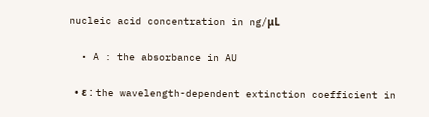nucleic acid concentration in ng/μL

  • A : the absorbance in AU

  • ε : the wavelength-dependent extinction coefficient in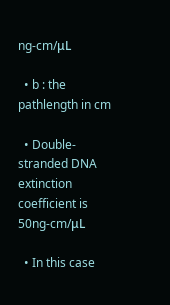ng-cm/μL

  • b : the pathlength in cm

  • Double-stranded DNA extinction coefficient is 50ng-cm/μL

  • In this case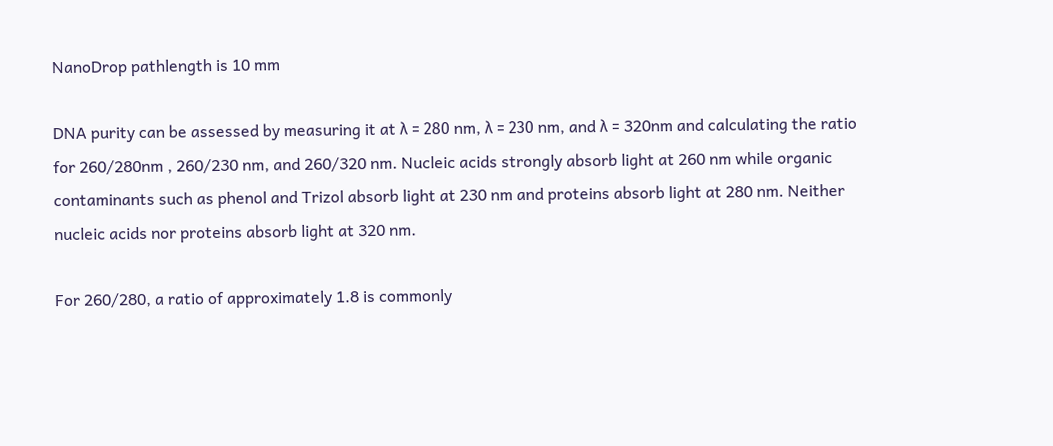NanoDrop pathlength is 10 mm

DNA purity can be assessed by measuring it at λ = 280 nm, λ = 230 nm, and λ = 320nm and calculating the ratio for 260/280nm , 260/230 nm, and 260/320 nm. Nucleic acids strongly absorb light at 260 nm while organic contaminants such as phenol and Trizol absorb light at 230 nm and proteins absorb light at 280 nm. Neither nucleic acids nor proteins absorb light at 320 nm.

For 260/280, a ratio of approximately 1.8 is commonly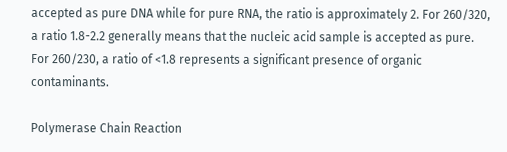accepted as pure DNA while for pure RNA, the ratio is approximately 2. For 260/320, a ratio 1.8-2.2 generally means that the nucleic acid sample is accepted as pure. For 260/230, a ratio of <1.8 represents a significant presence of organic contaminants.

Polymerase Chain Reaction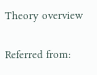Theory overview

Referred from: